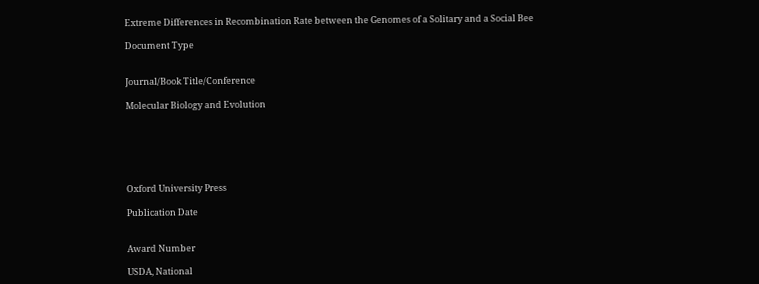Extreme Differences in Recombination Rate between the Genomes of a Solitary and a Social Bee

Document Type


Journal/Book Title/Conference

Molecular Biology and Evolution






Oxford University Press

Publication Date


Award Number

USDA, National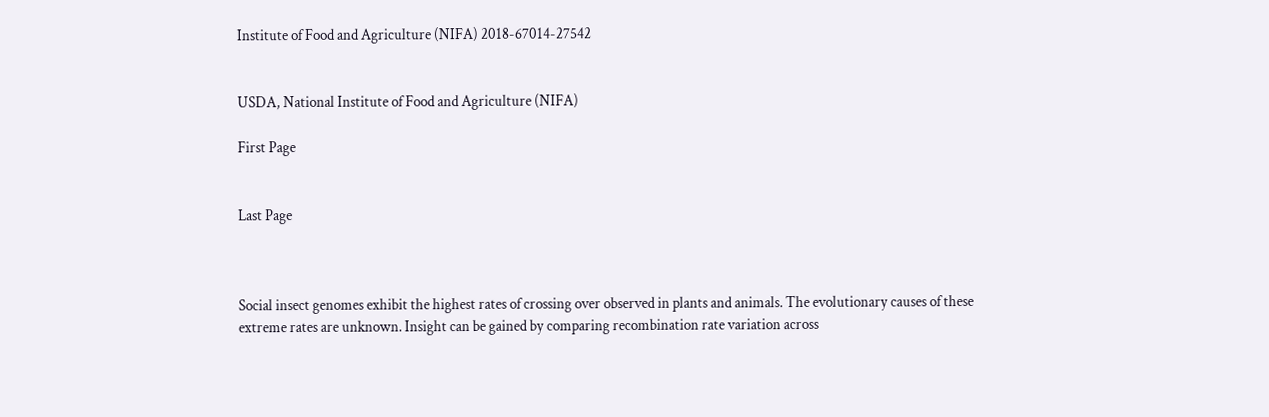Institute of Food and Agriculture (NIFA) 2018-67014-27542


USDA, National Institute of Food and Agriculture (NIFA)

First Page


Last Page



Social insect genomes exhibit the highest rates of crossing over observed in plants and animals. The evolutionary causes of these extreme rates are unknown. Insight can be gained by comparing recombination rate variation across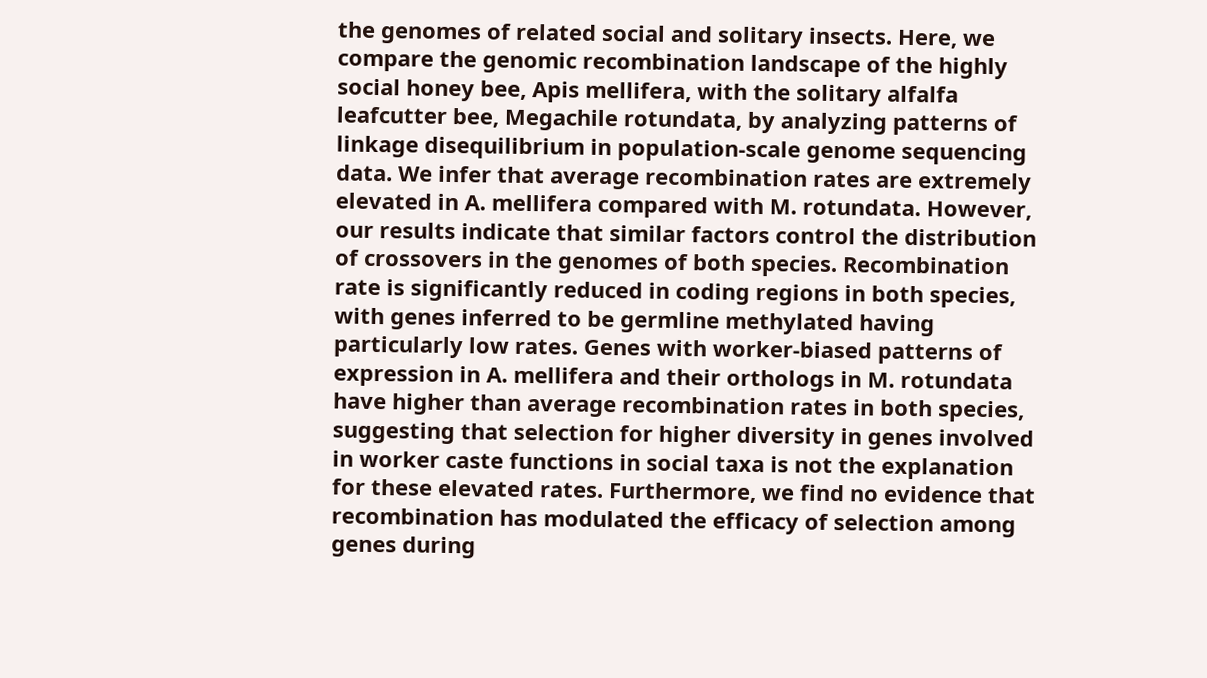the genomes of related social and solitary insects. Here, we compare the genomic recombination landscape of the highly social honey bee, Apis mellifera, with the solitary alfalfa leafcutter bee, Megachile rotundata, by analyzing patterns of linkage disequilibrium in population-scale genome sequencing data. We infer that average recombination rates are extremely elevated in A. mellifera compared with M. rotundata. However, our results indicate that similar factors control the distribution of crossovers in the genomes of both species. Recombination rate is significantly reduced in coding regions in both species, with genes inferred to be germline methylated having particularly low rates. Genes with worker-biased patterns of expression in A. mellifera and their orthologs in M. rotundata have higher than average recombination rates in both species, suggesting that selection for higher diversity in genes involved in worker caste functions in social taxa is not the explanation for these elevated rates. Furthermore, we find no evidence that recombination has modulated the efficacy of selection among genes during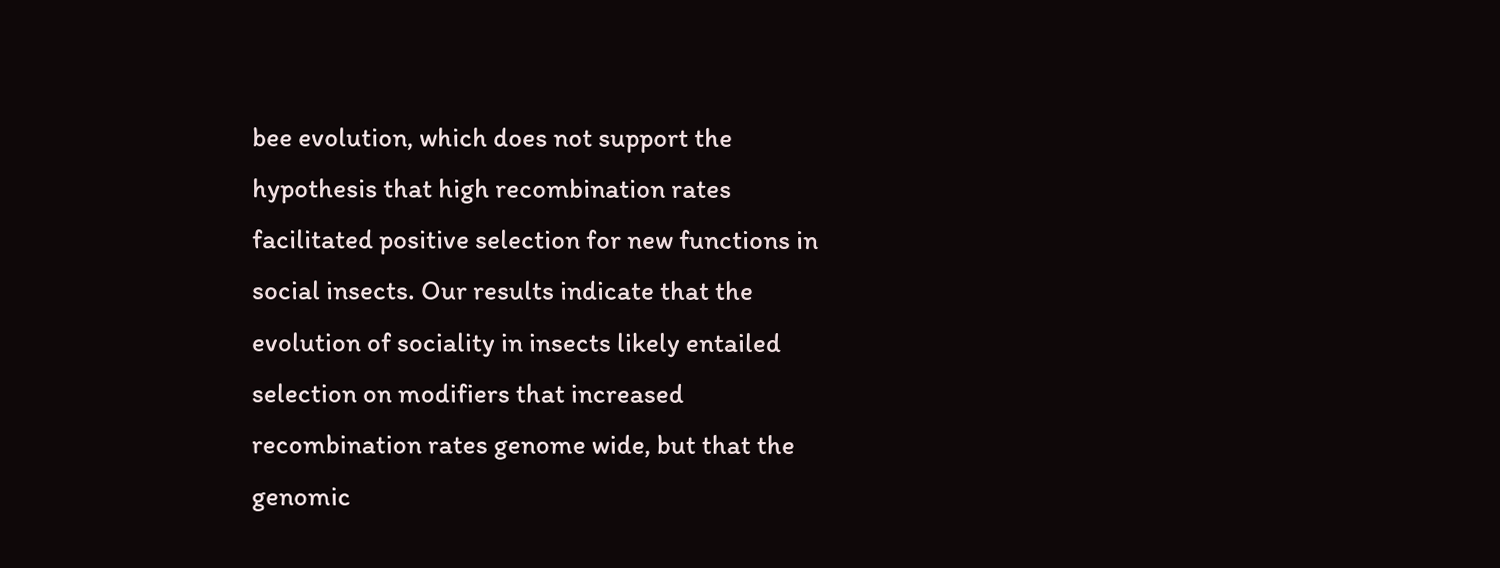bee evolution, which does not support the hypothesis that high recombination rates facilitated positive selection for new functions in social insects. Our results indicate that the evolution of sociality in insects likely entailed selection on modifiers that increased recombination rates genome wide, but that the genomic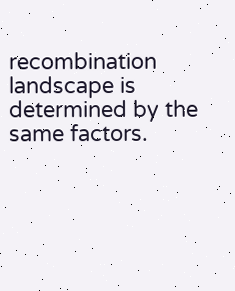recombination landscape is determined by the same factors.